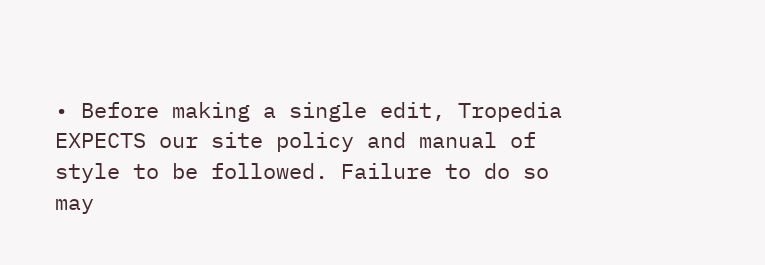• Before making a single edit, Tropedia EXPECTS our site policy and manual of style to be followed. Failure to do so may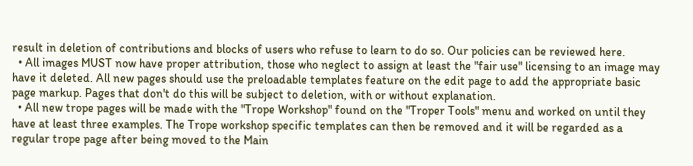result in deletion of contributions and blocks of users who refuse to learn to do so. Our policies can be reviewed here.
  • All images MUST now have proper attribution, those who neglect to assign at least the "fair use" licensing to an image may have it deleted. All new pages should use the preloadable templates feature on the edit page to add the appropriate basic page markup. Pages that don't do this will be subject to deletion, with or without explanation.
  • All new trope pages will be made with the "Trope Workshop" found on the "Troper Tools" menu and worked on until they have at least three examples. The Trope workshop specific templates can then be removed and it will be regarded as a regular trope page after being moved to the Main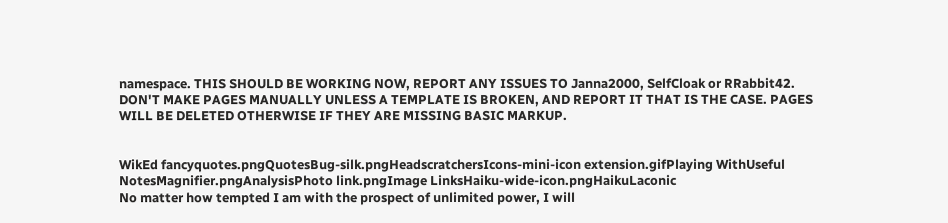namespace. THIS SHOULD BE WORKING NOW, REPORT ANY ISSUES TO Janna2000, SelfCloak or RRabbit42. DON'T MAKE PAGES MANUALLY UNLESS A TEMPLATE IS BROKEN, AND REPORT IT THAT IS THE CASE. PAGES WILL BE DELETED OTHERWISE IF THEY ARE MISSING BASIC MARKUP.


WikEd fancyquotes.pngQuotesBug-silk.pngHeadscratchersIcons-mini-icon extension.gifPlaying WithUseful NotesMagnifier.pngAnalysisPhoto link.pngImage LinksHaiku-wide-icon.pngHaikuLaconic
No matter how tempted I am with the prospect of unlimited power, I will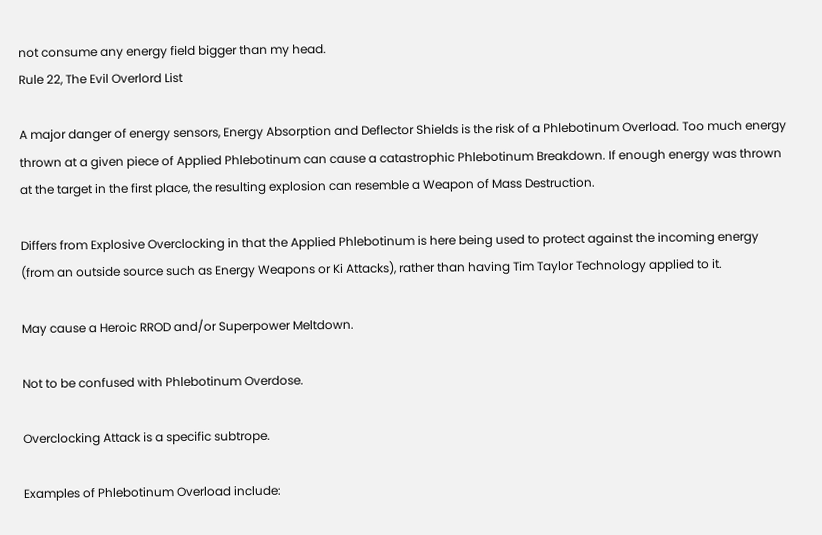not consume any energy field bigger than my head.
Rule 22, The Evil Overlord List

A major danger of energy sensors, Energy Absorption and Deflector Shields is the risk of a Phlebotinum Overload. Too much energy thrown at a given piece of Applied Phlebotinum can cause a catastrophic Phlebotinum Breakdown. If enough energy was thrown at the target in the first place, the resulting explosion can resemble a Weapon of Mass Destruction.

Differs from Explosive Overclocking in that the Applied Phlebotinum is here being used to protect against the incoming energy (from an outside source such as Energy Weapons or Ki Attacks), rather than having Tim Taylor Technology applied to it.

May cause a Heroic RROD and/or Superpower Meltdown.

Not to be confused with Phlebotinum Overdose.

Overclocking Attack is a specific subtrope.

Examples of Phlebotinum Overload include: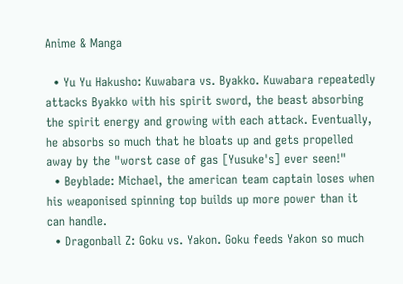Anime & Manga

  • Yu Yu Hakusho: Kuwabara vs. Byakko. Kuwabara repeatedly attacks Byakko with his spirit sword, the beast absorbing the spirit energy and growing with each attack. Eventually, he absorbs so much that he bloats up and gets propelled away by the "worst case of gas [Yusuke's] ever seen!"
  • Beyblade: Michael, the american team captain loses when his weaponised spinning top builds up more power than it can handle.
  • Dragonball Z: Goku vs. Yakon. Goku feeds Yakon so much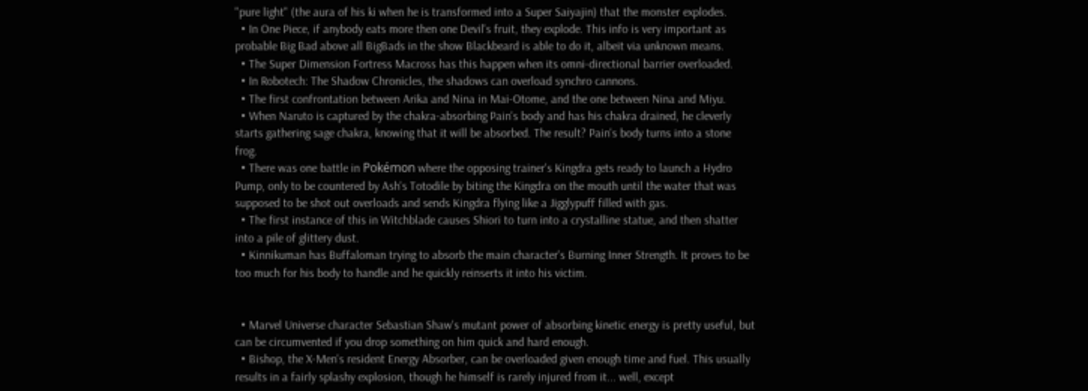"pure light" (the aura of his ki when he is transformed into a Super Saiyajin) that the monster explodes.
  • In One Piece, if anybody eats more then one Devil's fruit, they explode. This info is very important as probable Big Bad above all BigBads in the show Blackbeard is able to do it, albeit via unknown means.
  • The Super Dimension Fortress Macross has this happen when its omni-directional barrier overloaded.
  • In Robotech: The Shadow Chronicles, the shadows can overload synchro cannons.
  • The first confrontation between Arika and Nina in Mai-Otome, and the one between Nina and Miyu.
  • When Naruto is captured by the chakra-absorbing Pain's body and has his chakra drained, he cleverly starts gathering sage chakra, knowing that it will be absorbed. The result? Pain's body turns into a stone frog.
  • There was one battle in Pokémon where the opposing trainer's Kingdra gets ready to launch a Hydro Pump, only to be countered by Ash's Totodile by biting the Kingdra on the mouth until the water that was supposed to be shot out overloads and sends Kingdra flying like a Jigglypuff filled with gas.
  • The first instance of this in Witchblade causes Shiori to turn into a crystalline statue, and then shatter into a pile of glittery dust.
  • Kinnikuman has Buffaloman trying to absorb the main character's Burning Inner Strength. It proves to be too much for his body to handle and he quickly reinserts it into his victim.


  • Marvel Universe character Sebastian Shaw's mutant power of absorbing kinetic energy is pretty useful, but can be circumvented if you drop something on him quick and hard enough.
  • Bishop, the X-Men's resident Energy Absorber, can be overloaded given enough time and fuel. This usually results in a fairly splashy explosion, though he himself is rarely injured from it... well, except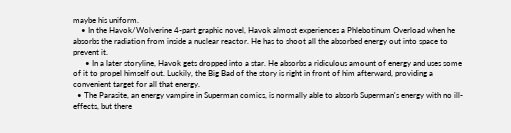maybe his uniform.
    • In the Havok/Wolverine 4-part graphic novel, Havok almost experiences a Phlebotinum Overload when he absorbs the radiation from inside a nuclear reactor. He has to shoot all the absorbed energy out into space to prevent it.
      • In a later storyline, Havok gets dropped into a star. He absorbs a ridiculous amount of energy and uses some of it to propel himself out. Luckily, the Big Bad of the story is right in front of him afterward, providing a convenient target for all that energy.
  • The Parasite, an energy vampire in Superman comics, is normally able to absorb Superman's energy with no ill-effects, but there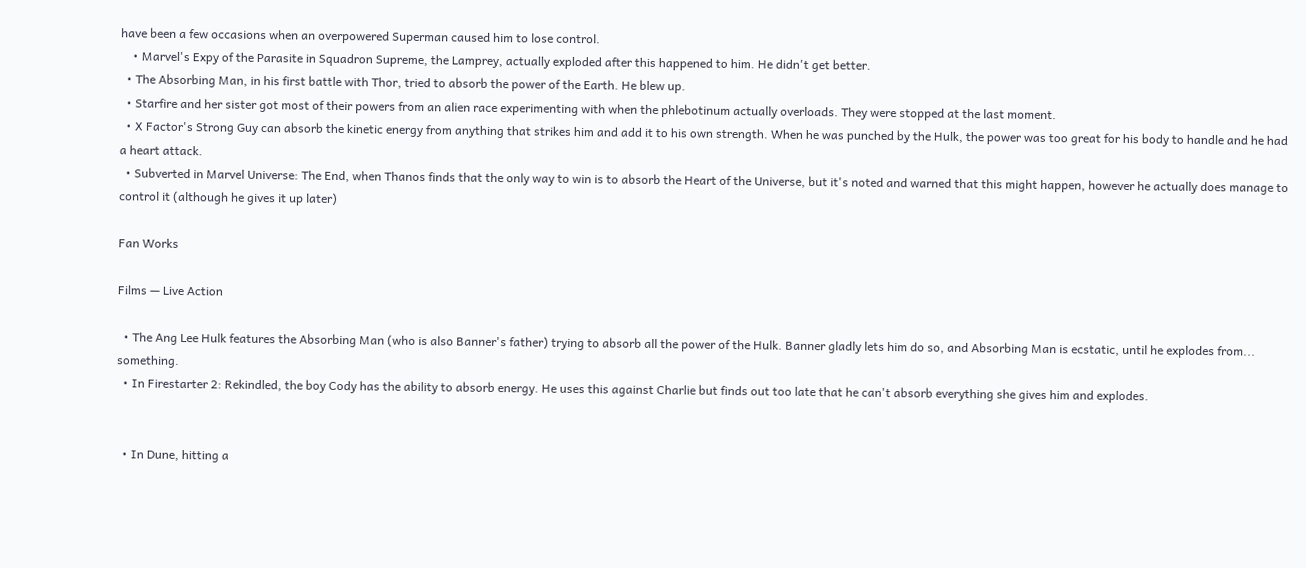have been a few occasions when an overpowered Superman caused him to lose control.
    • Marvel's Expy of the Parasite in Squadron Supreme, the Lamprey, actually exploded after this happened to him. He didn't get better.
  • The Absorbing Man, in his first battle with Thor, tried to absorb the power of the Earth. He blew up.
  • Starfire and her sister got most of their powers from an alien race experimenting with when the phlebotinum actually overloads. They were stopped at the last moment.
  • X Factor's Strong Guy can absorb the kinetic energy from anything that strikes him and add it to his own strength. When he was punched by the Hulk, the power was too great for his body to handle and he had a heart attack.
  • Subverted in Marvel Universe: The End, when Thanos finds that the only way to win is to absorb the Heart of the Universe, but it's noted and warned that this might happen, however he actually does manage to control it (although he gives it up later)

Fan Works

Films — Live Action

  • The Ang Lee Hulk features the Absorbing Man (who is also Banner's father) trying to absorb all the power of the Hulk. Banner gladly lets him do so, and Absorbing Man is ecstatic, until he explodes from... something.
  • In Firestarter 2: Rekindled, the boy Cody has the ability to absorb energy. He uses this against Charlie but finds out too late that he can't absorb everything she gives him and explodes.


  • In Dune, hitting a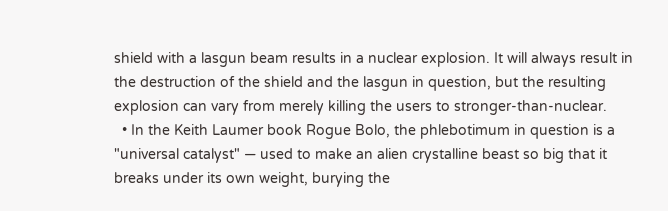shield with a lasgun beam results in a nuclear explosion. It will always result in the destruction of the shield and the lasgun in question, but the resulting explosion can vary from merely killing the users to stronger-than-nuclear.
  • In the Keith Laumer book Rogue Bolo, the phlebotimum in question is a "universal catalyst" — used to make an alien crystalline beast so big that it breaks under its own weight, burying the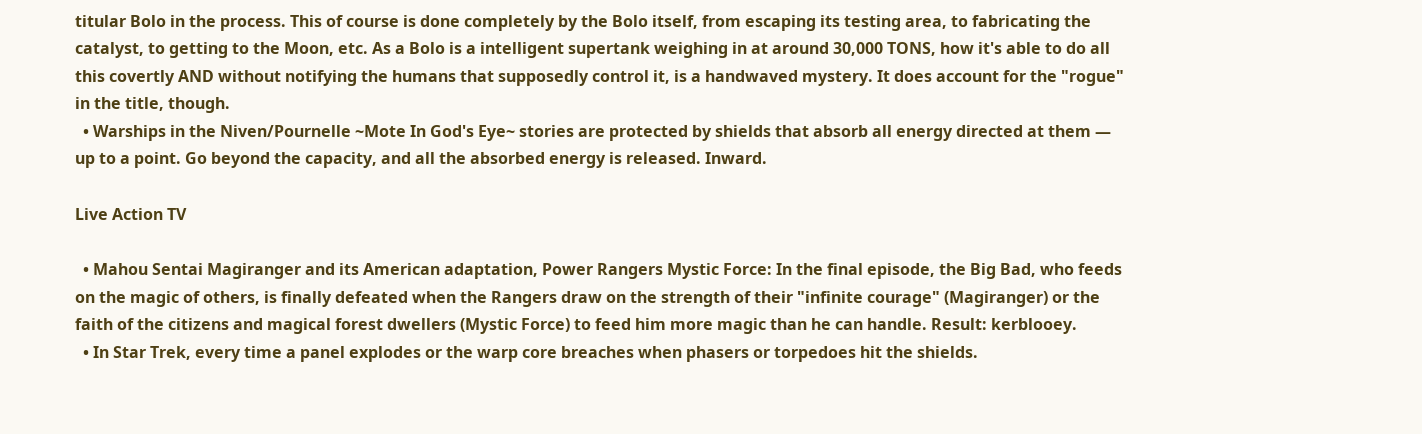titular Bolo in the process. This of course is done completely by the Bolo itself, from escaping its testing area, to fabricating the catalyst, to getting to the Moon, etc. As a Bolo is a intelligent supertank weighing in at around 30,000 TONS, how it's able to do all this covertly AND without notifying the humans that supposedly control it, is a handwaved mystery. It does account for the "rogue" in the title, though.
  • Warships in the Niven/Pournelle ~Mote In God's Eye~ stories are protected by shields that absorb all energy directed at them — up to a point. Go beyond the capacity, and all the absorbed energy is released. Inward.

Live Action TV

  • Mahou Sentai Magiranger and its American adaptation, Power Rangers Mystic Force: In the final episode, the Big Bad, who feeds on the magic of others, is finally defeated when the Rangers draw on the strength of their "infinite courage" (Magiranger) or the faith of the citizens and magical forest dwellers (Mystic Force) to feed him more magic than he can handle. Result: kerblooey.
  • In Star Trek, every time a panel explodes or the warp core breaches when phasers or torpedoes hit the shields.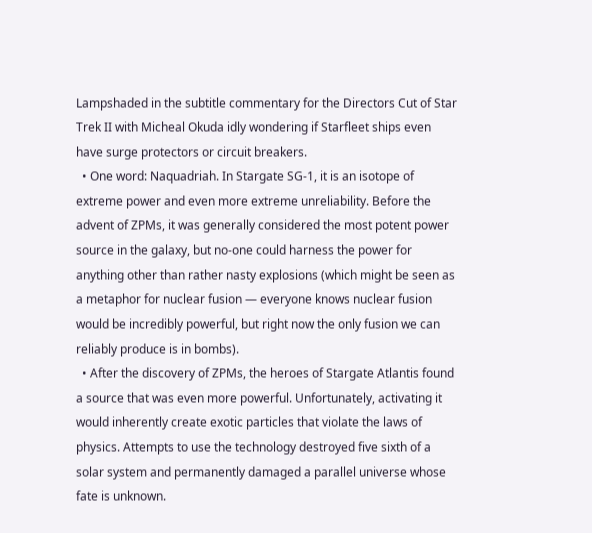Lampshaded in the subtitle commentary for the Directors Cut of Star Trek II with Micheal Okuda idly wondering if Starfleet ships even have surge protectors or circuit breakers.
  • One word: Naquadriah. In Stargate SG-1, it is an isotope of extreme power and even more extreme unreliability. Before the advent of ZPMs, it was generally considered the most potent power source in the galaxy, but no-one could harness the power for anything other than rather nasty explosions (which might be seen as a metaphor for nuclear fusion — everyone knows nuclear fusion would be incredibly powerful, but right now the only fusion we can reliably produce is in bombs).
  • After the discovery of ZPMs, the heroes of Stargate Atlantis found a source that was even more powerful. Unfortunately, activating it would inherently create exotic particles that violate the laws of physics. Attempts to use the technology destroyed five sixth of a solar system and permanently damaged a parallel universe whose fate is unknown.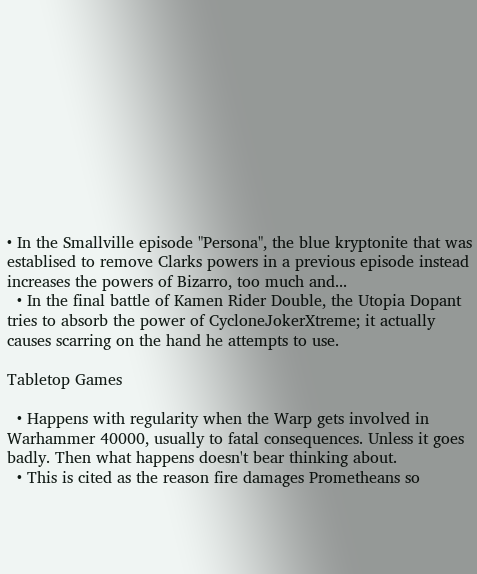• In the Smallville episode "Persona", the blue kryptonite that was establised to remove Clarks powers in a previous episode instead increases the powers of Bizarro, too much and...
  • In the final battle of Kamen Rider Double, the Utopia Dopant tries to absorb the power of CycloneJokerXtreme; it actually causes scarring on the hand he attempts to use.

Tabletop Games

  • Happens with regularity when the Warp gets involved in Warhammer 40000, usually to fatal consequences. Unless it goes badly. Then what happens doesn't bear thinking about.
  • This is cited as the reason fire damages Prometheans so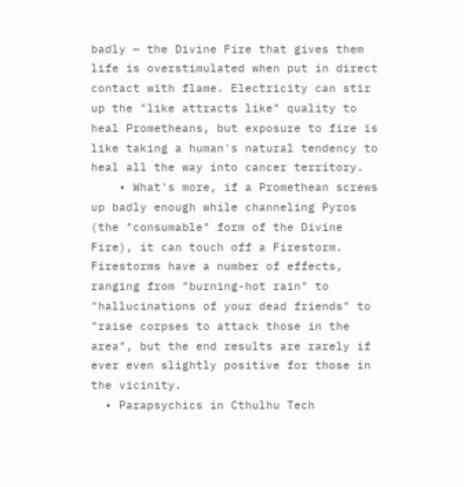badly — the Divine Fire that gives them life is overstimulated when put in direct contact with flame. Electricity can stir up the "like attracts like" quality to heal Prometheans, but exposure to fire is like taking a human's natural tendency to heal all the way into cancer territory.
    • What's more, if a Promethean screws up badly enough while channeling Pyros (the "consumable" form of the Divine Fire), it can touch off a Firestorm. Firestorms have a number of effects, ranging from "burning-hot rain" to "hallucinations of your dead friends" to "raise corpses to attack those in the area", but the end results are rarely if ever even slightly positive for those in the vicinity.
  • Parapsychics in Cthulhu Tech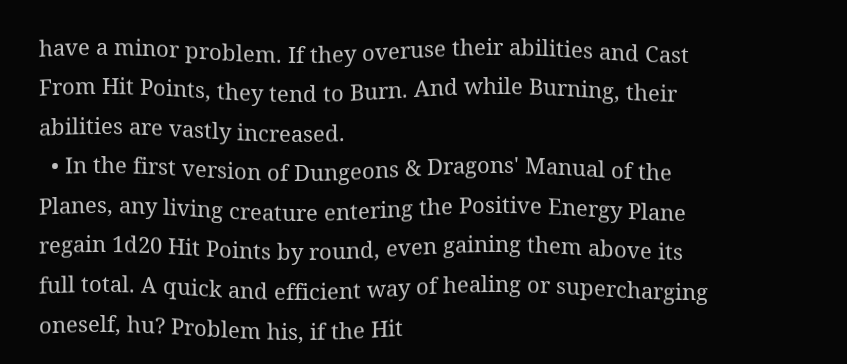have a minor problem. If they overuse their abilities and Cast From Hit Points, they tend to Burn. And while Burning, their abilities are vastly increased.
  • In the first version of Dungeons & Dragons' Manual of the Planes, any living creature entering the Positive Energy Plane regain 1d20 Hit Points by round, even gaining them above its full total. A quick and efficient way of healing or supercharging oneself, hu? Problem his, if the Hit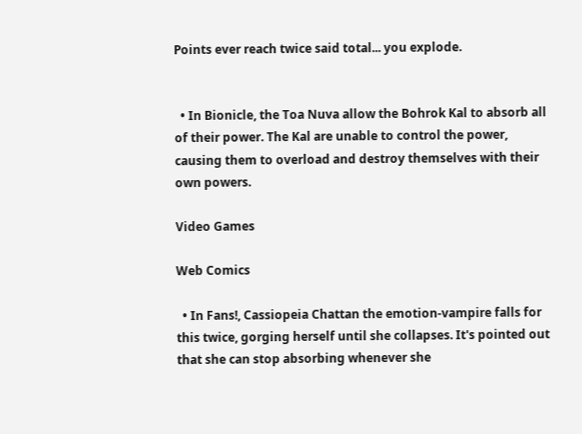Points ever reach twice said total... you explode.


  • In Bionicle, the Toa Nuva allow the Bohrok Kal to absorb all of their power. The Kal are unable to control the power, causing them to overload and destroy themselves with their own powers.

Video Games

Web Comics

  • In Fans!, Cassiopeia Chattan the emotion-vampire falls for this twice, gorging herself until she collapses. It's pointed out that she can stop absorbing whenever she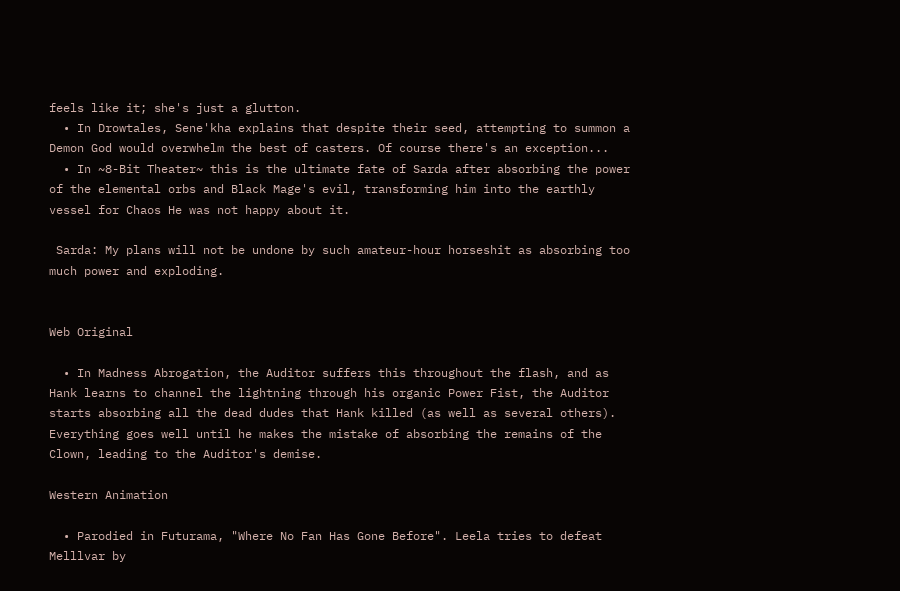feels like it; she's just a glutton.
  • In Drowtales, Sene'kha explains that despite their seed, attempting to summon a Demon God would overwhelm the best of casters. Of course there's an exception...
  • In ~8-Bit Theater~ this is the ultimate fate of Sarda after absorbing the power of the elemental orbs and Black Mage's evil, transforming him into the earthly vessel for Chaos He was not happy about it.

 Sarda: My plans will not be undone by such amateur-hour horseshit as absorbing too much power and exploding.


Web Original

  • In Madness Abrogation, the Auditor suffers this throughout the flash, and as Hank learns to channel the lightning through his organic Power Fist, the Auditor starts absorbing all the dead dudes that Hank killed (as well as several others). Everything goes well until he makes the mistake of absorbing the remains of the Clown, leading to the Auditor's demise.

Western Animation

  • Parodied in Futurama, "Where No Fan Has Gone Before". Leela tries to defeat Melllvar by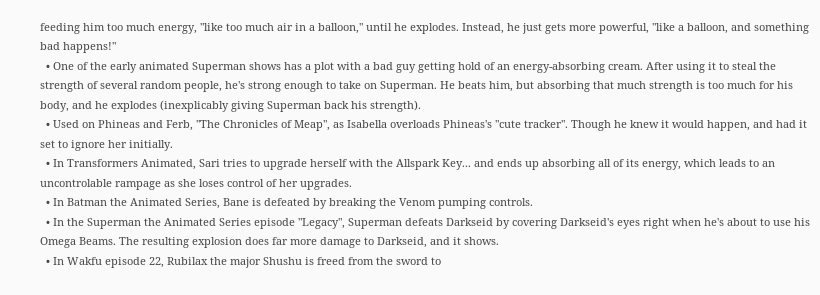feeding him too much energy, "like too much air in a balloon," until he explodes. Instead, he just gets more powerful, "like a balloon, and something bad happens!"
  • One of the early animated Superman shows has a plot with a bad guy getting hold of an energy-absorbing cream. After using it to steal the strength of several random people, he's strong enough to take on Superman. He beats him, but absorbing that much strength is too much for his body, and he explodes (inexplicably giving Superman back his strength).
  • Used on Phineas and Ferb, "The Chronicles of Meap", as Isabella overloads Phineas's "cute tracker". Though he knew it would happen, and had it set to ignore her initially.
  • In Transformers Animated, Sari tries to upgrade herself with the Allspark Key... and ends up absorbing all of its energy, which leads to an uncontrolable rampage as she loses control of her upgrades.
  • In Batman the Animated Series, Bane is defeated by breaking the Venom pumping controls.
  • In the Superman the Animated Series episode "Legacy", Superman defeats Darkseid by covering Darkseid's eyes right when he's about to use his Omega Beams. The resulting explosion does far more damage to Darkseid, and it shows.
  • In Wakfu episode 22, Rubilax the major Shushu is freed from the sword to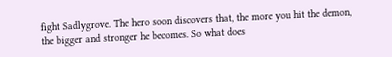fight Sadlygrove. The hero soon discovers that, the more you hit the demon, the bigger and stronger he becomes. So what does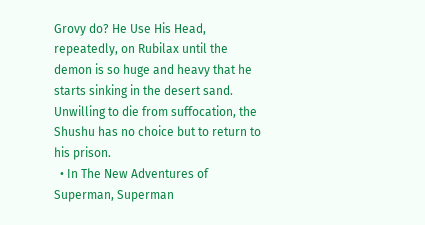Grovy do? He Use His Head, repeatedly, on Rubilax until the demon is so huge and heavy that he starts sinking in the desert sand. Unwilling to die from suffocation, the Shushu has no choice but to return to his prison.
  • In The New Adventures of Superman, Superman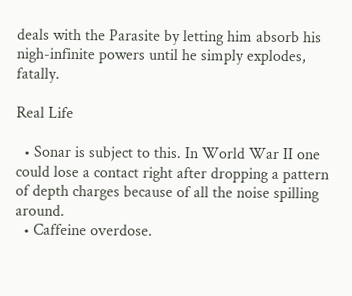deals with the Parasite by letting him absorb his nigh-infinite powers until he simply explodes, fatally.

Real Life

  • Sonar is subject to this. In World War II one could lose a contact right after dropping a pattern of depth charges because of all the noise spilling around.
  • Caffeine overdose.